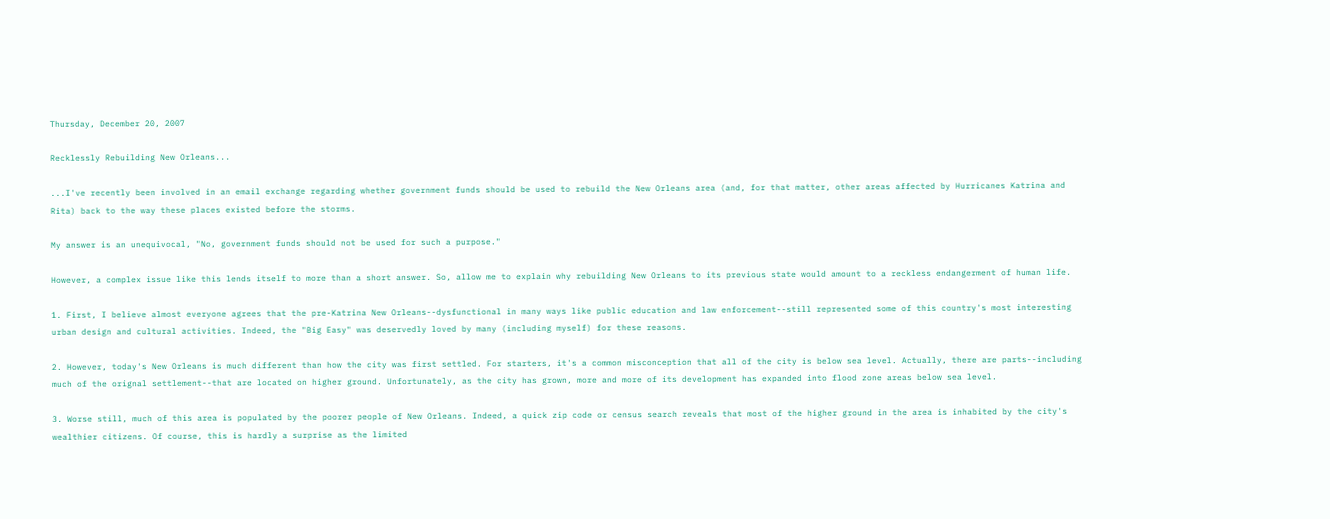Thursday, December 20, 2007

Recklessly Rebuilding New Orleans...

...I've recently been involved in an email exchange regarding whether government funds should be used to rebuild the New Orleans area (and, for that matter, other areas affected by Hurricanes Katrina and Rita) back to the way these places existed before the storms.

My answer is an unequivocal, "No, government funds should not be used for such a purpose."

However, a complex issue like this lends itself to more than a short answer. So, allow me to explain why rebuilding New Orleans to its previous state would amount to a reckless endangerment of human life.

1. First, I believe almost everyone agrees that the pre-Katrina New Orleans--dysfunctional in many ways like public education and law enforcement--still represented some of this country's most interesting urban design and cultural activities. Indeed, the "Big Easy" was deservedly loved by many (including myself) for these reasons.

2. However, today's New Orleans is much different than how the city was first settled. For starters, it's a common misconception that all of the city is below sea level. Actually, there are parts--including much of the orignal settlement--that are located on higher ground. Unfortunately, as the city has grown, more and more of its development has expanded into flood zone areas below sea level.

3. Worse still, much of this area is populated by the poorer people of New Orleans. Indeed, a quick zip code or census search reveals that most of the higher ground in the area is inhabited by the city's wealthier citizens. Of course, this is hardly a surprise as the limited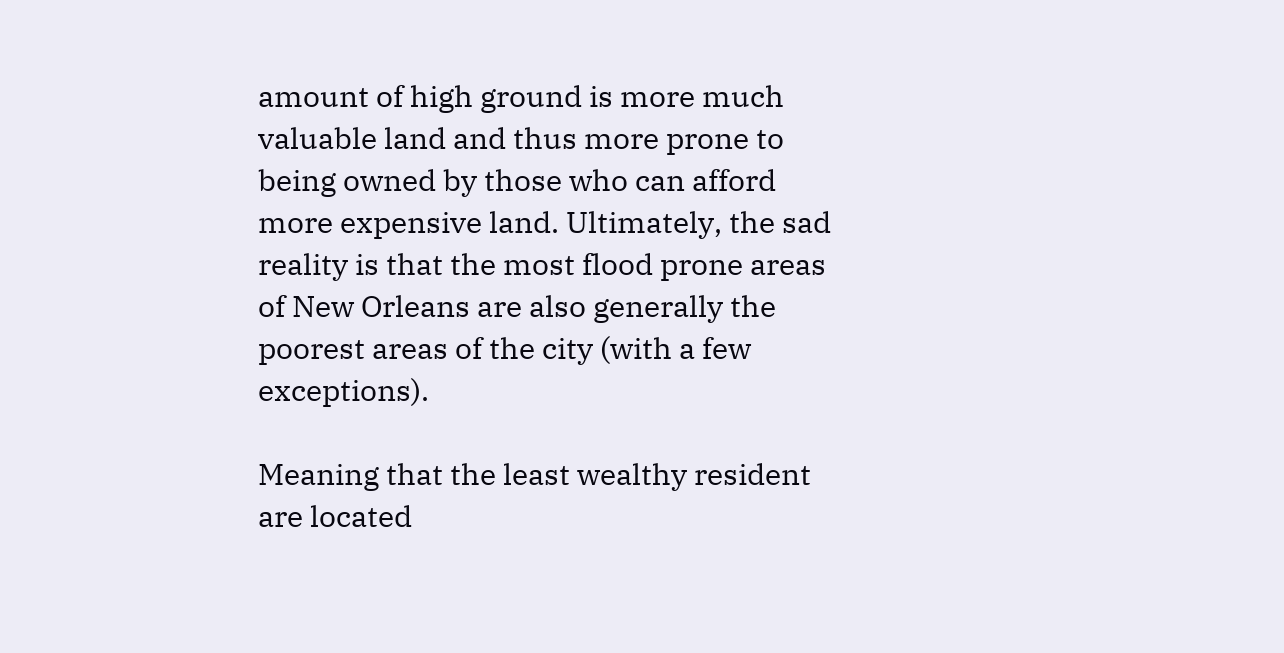amount of high ground is more much valuable land and thus more prone to being owned by those who can afford more expensive land. Ultimately, the sad reality is that the most flood prone areas of New Orleans are also generally the poorest areas of the city (with a few exceptions).

Meaning that the least wealthy resident are located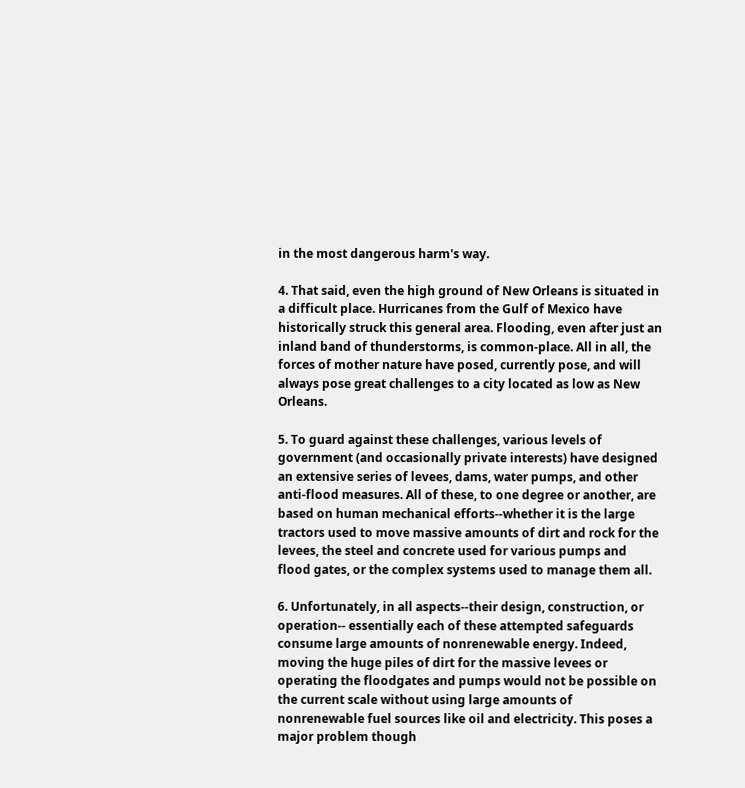in the most dangerous harm's way.

4. That said, even the high ground of New Orleans is situated in a difficult place. Hurricanes from the Gulf of Mexico have historically struck this general area. Flooding, even after just an inland band of thunderstorms, is common-place. All in all, the forces of mother nature have posed, currently pose, and will always pose great challenges to a city located as low as New Orleans.

5. To guard against these challenges, various levels of government (and occasionally private interests) have designed an extensive series of levees, dams, water pumps, and other anti-flood measures. All of these, to one degree or another, are based on human mechanical efforts--whether it is the large tractors used to move massive amounts of dirt and rock for the levees, the steel and concrete used for various pumps and flood gates, or the complex systems used to manage them all.

6. Unfortunately, in all aspects--their design, construction, or operation-- essentially each of these attempted safeguards consume large amounts of nonrenewable energy. Indeed, moving the huge piles of dirt for the massive levees or operating the floodgates and pumps would not be possible on the current scale without using large amounts of nonrenewable fuel sources like oil and electricity. This poses a major problem though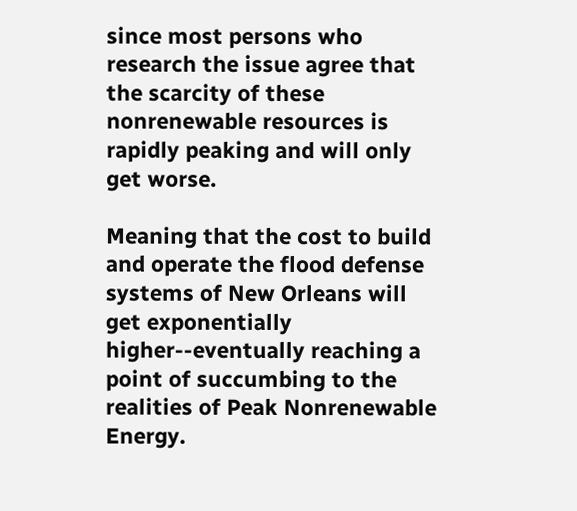since most persons who research the issue agree that the scarcity of these nonrenewable resources is rapidly peaking and will only get worse.

Meaning that the cost to build and operate the flood defense systems of New Orleans will get exponentially higher--eventually reaching a point of succumbing to the realities of Peak Nonrenewable Energy.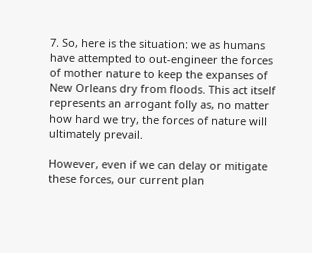7. So, here is the situation: we as humans have attempted to out-engineer the forces of mother nature to keep the expanses of New Orleans dry from floods. This act itself represents an arrogant folly as, no matter how hard we try, the forces of nature will ultimately prevail.

However, even if we can delay or mitigate these forces, our current plan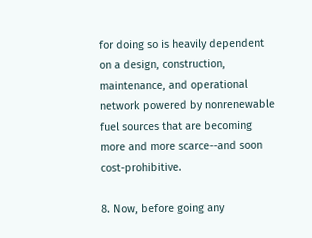for doing so is heavily dependent on a design, construction, maintenance, and operational network powered by nonrenewable fuel sources that are becoming more and more scarce--and soon cost-prohibitive.

8. Now, before going any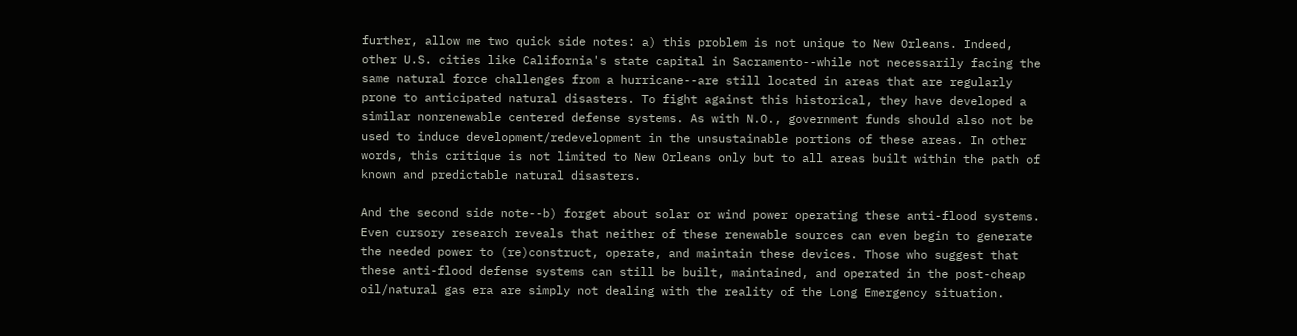further, allow me two quick side notes: a) this problem is not unique to New Orleans. Indeed, other U.S. cities like California's state capital in Sacramento--while not necessarily facing the same natural force challenges from a hurricane--are still located in areas that are regularly prone to anticipated natural disasters. To fight against this historical, they have developed a similar nonrenewable centered defense systems. As with N.O., government funds should also not be used to induce development/redevelopment in the unsustainable portions of these areas. In other words, this critique is not limited to New Orleans only but to all areas built within the path of known and predictable natural disasters.

And the second side note--b) forget about solar or wind power operating these anti-flood systems. Even cursory research reveals that neither of these renewable sources can even begin to generate the needed power to (re)construct, operate, and maintain these devices. Those who suggest that these anti-flood defense systems can still be built, maintained, and operated in the post-cheap oil/natural gas era are simply not dealing with the reality of the Long Emergency situation.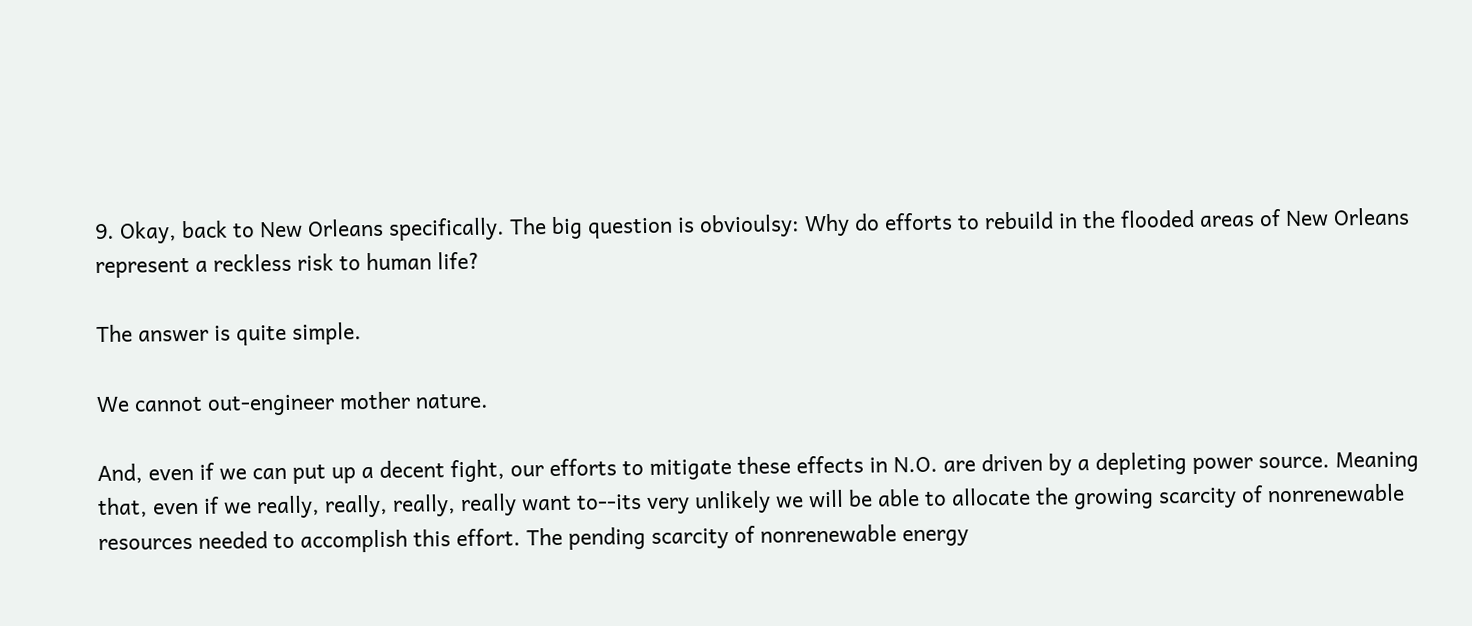9. Okay, back to New Orleans specifically. The big question is obvioulsy: Why do efforts to rebuild in the flooded areas of New Orleans represent a reckless risk to human life?

The answer is quite simple.

We cannot out-engineer mother nature.

And, even if we can put up a decent fight, our efforts to mitigate these effects in N.O. are driven by a depleting power source. Meaning that, even if we really, really, really, really want to--its very unlikely we will be able to allocate the growing scarcity of nonrenewable resources needed to accomplish this effort. The pending scarcity of nonrenewable energy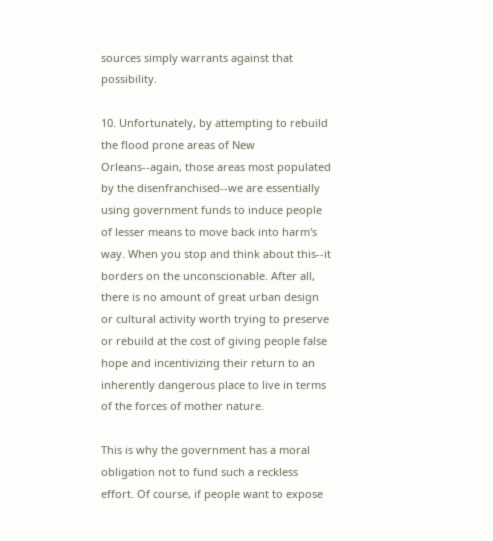sources simply warrants against that possibility.

10. Unfortunately, by attempting to rebuild the flood prone areas of New Orleans--again, those areas most populated by the disenfranchised--we are essentially using government funds to induce people of lesser means to move back into harm's way. When you stop and think about this--it borders on the unconscionable. After all, there is no amount of great urban design or cultural activity worth trying to preserve or rebuild at the cost of giving people false hope and incentivizing their return to an inherently dangerous place to live in terms of the forces of mother nature.

This is why the government has a moral obligation not to fund such a reckless effort. Of course, if people want to expose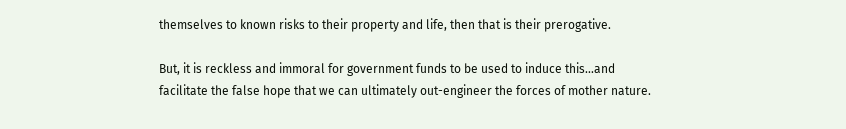themselves to known risks to their property and life, then that is their prerogative.

But, it is reckless and immoral for government funds to be used to induce this...and facilitate the false hope that we can ultimately out-engineer the forces of mother nature.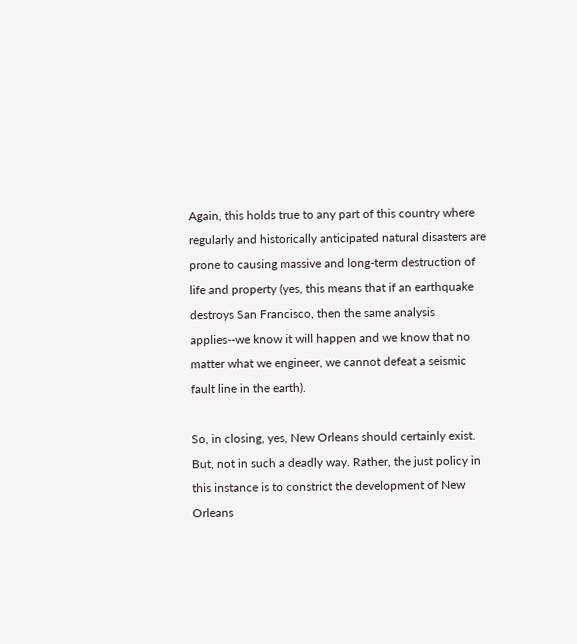Again, this holds true to any part of this country where regularly and historically anticipated natural disasters are prone to causing massive and long-term destruction of life and property (yes, this means that if an earthquake destroys San Francisco, then the same analysis applies--we know it will happen and we know that no matter what we engineer, we cannot defeat a seismic fault line in the earth).

So, in closing, yes, New Orleans should certainly exist. But, not in such a deadly way. Rather, the just policy in this instance is to constrict the development of New Orleans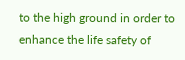to the high ground in order to enhance the life safety of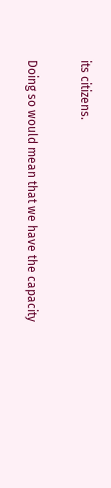its citizens.

Doing so would mean that we have the capacity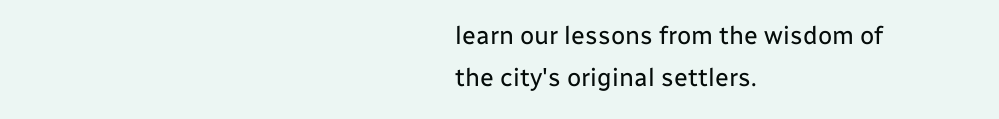learn our lessons from the wisdom of the city's original settlers.